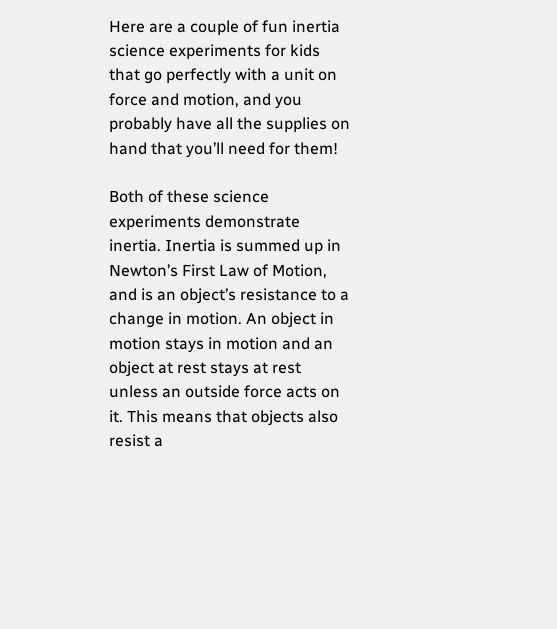Here are a couple of fun inertia science experiments for kids that go perfectly with a unit on force and motion, and you probably have all the supplies on hand that you’ll need for them!

Both of these science experiments demonstrate inertia. Inertia is summed up in Newton’s First Law of Motion, and is an object’s resistance to a change in motion. An object in motion stays in motion and an object at rest stays at rest unless an outside force acts on it. This means that objects also resist a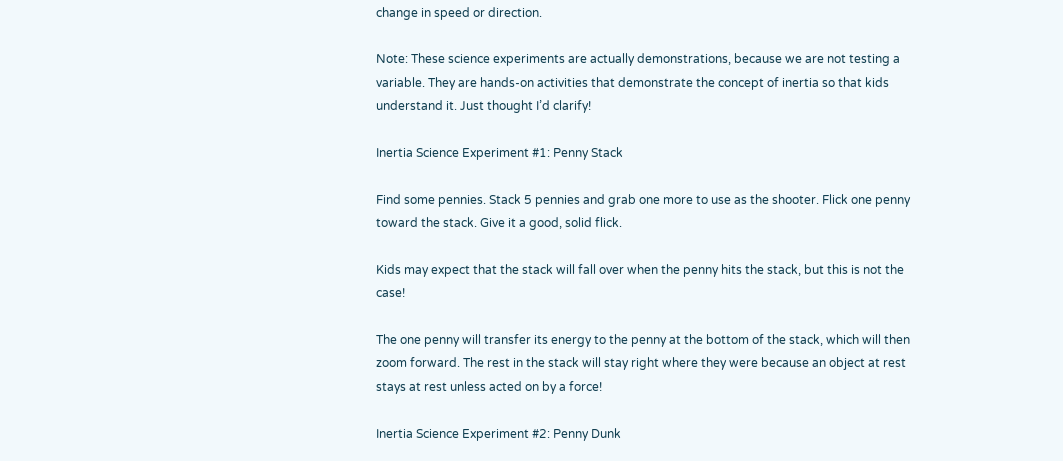change in speed or direction.

Note: These science experiments are actually demonstrations, because we are not testing a variable. They are hands-on activities that demonstrate the concept of inertia so that kids understand it. Just thought I’d clarify!

Inertia Science Experiment #1: Penny Stack

Find some pennies. Stack 5 pennies and grab one more to use as the shooter. Flick one penny toward the stack. Give it a good, solid flick.

Kids may expect that the stack will fall over when the penny hits the stack, but this is not the case!

The one penny will transfer its energy to the penny at the bottom of the stack, which will then zoom forward. The rest in the stack will stay right where they were because an object at rest stays at rest unless acted on by a force!

Inertia Science Experiment #2: Penny Dunk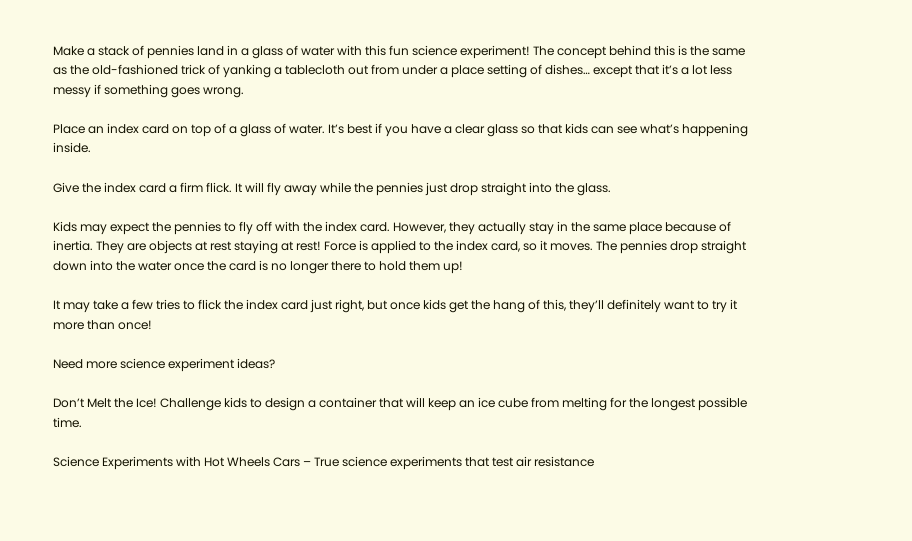Make a stack of pennies land in a glass of water with this fun science experiment! The concept behind this is the same as the old-fashioned trick of yanking a tablecloth out from under a place setting of dishes… except that it’s a lot less messy if something goes wrong.

Place an index card on top of a glass of water. It’s best if you have a clear glass so that kids can see what’s happening inside.

Give the index card a firm flick. It will fly away while the pennies just drop straight into the glass.

Kids may expect the pennies to fly off with the index card. However, they actually stay in the same place because of inertia. They are objects at rest staying at rest! Force is applied to the index card, so it moves. The pennies drop straight down into the water once the card is no longer there to hold them up!

It may take a few tries to flick the index card just right, but once kids get the hang of this, they’ll definitely want to try it more than once!

Need more science experiment ideas?

Don’t Melt the Ice! Challenge kids to design a container that will keep an ice cube from melting for the longest possible time.

Science Experiments with Hot Wheels Cars – True science experiments that test air resistance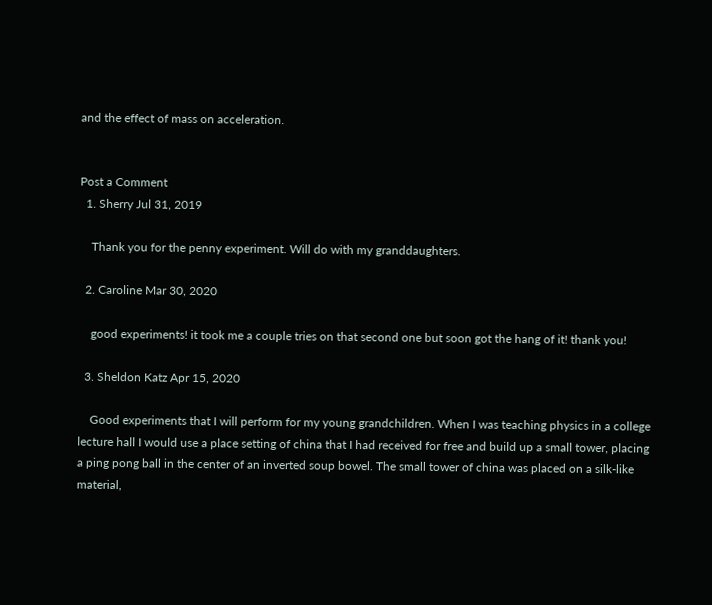and the effect of mass on acceleration.


Post a Comment
  1. Sherry Jul 31, 2019

    Thank you for the penny experiment. Will do with my granddaughters.

  2. Caroline Mar 30, 2020

    good experiments! it took me a couple tries on that second one but soon got the hang of it! thank you!

  3. Sheldon Katz Apr 15, 2020

    Good experiments that I will perform for my young grandchildren. When I was teaching physics in a college lecture hall I would use a place setting of china that I had received for free and build up a small tower, placing a ping pong ball in the center of an inverted soup bowel. The small tower of china was placed on a silk-like material,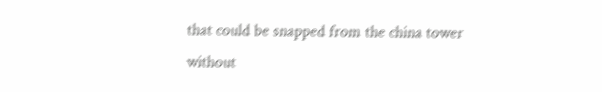that could be snapped from the china tower without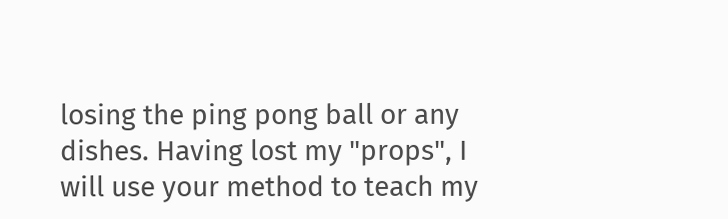losing the ping pong ball or any dishes. Having lost my "props", I will use your method to teach my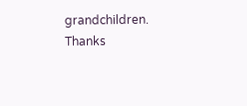grandchildren. Thanks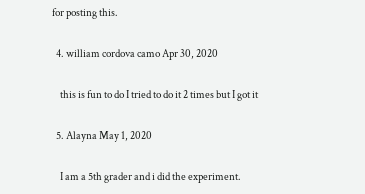for posting this.

  4. william cordova camo Apr 30, 2020

    this is fun to do I tried to do it 2 times but I got it

  5. Alayna May 1, 2020

    I am a 5th grader and i did the experiment.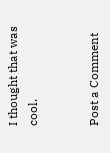I thought that was cool.


Post a Comment